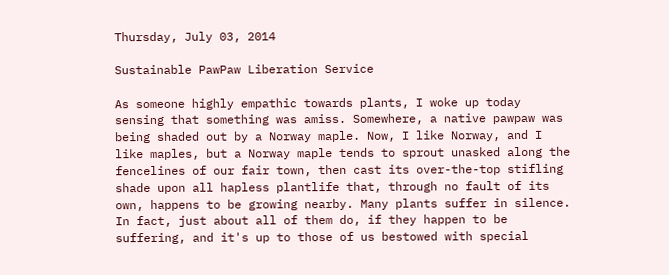Thursday, July 03, 2014

Sustainable PawPaw Liberation Service

As someone highly empathic towards plants, I woke up today sensing that something was amiss. Somewhere, a native pawpaw was being shaded out by a Norway maple. Now, I like Norway, and I like maples, but a Norway maple tends to sprout unasked along the fencelines of our fair town, then cast its over-the-top stifling shade upon all hapless plantlife that, through no fault of its own, happens to be growing nearby. Many plants suffer in silence. In fact, just about all of them do, if they happen to be suffering, and it's up to those of us bestowed with special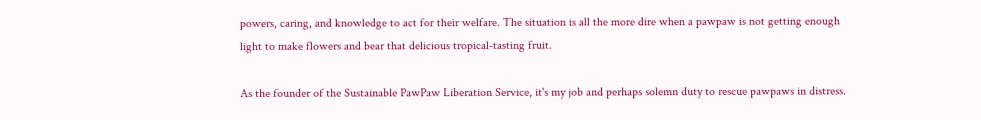powers, caring, and knowledge to act for their welfare. The situation is all the more dire when a pawpaw is not getting enough light to make flowers and bear that delicious tropical-tasting fruit.

As the founder of the Sustainable PawPaw Liberation Service, it's my job and perhaps solemn duty to rescue pawpaws in distress.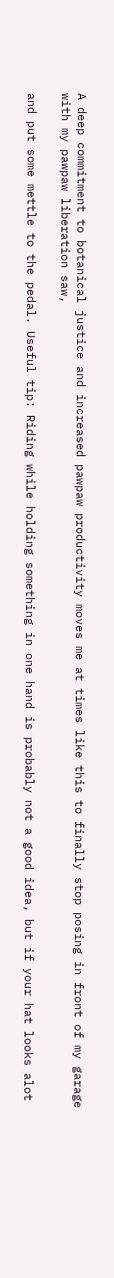A deep commitment to botanical justice and increased pawpaw productivity moves me at times like this to finally stop posing in front of my garage with my pawpaw liberation saw,

and put some mettle to the pedal. Useful tip: Riding while holding something in one hand is probably not a good idea, but if your hat looks alot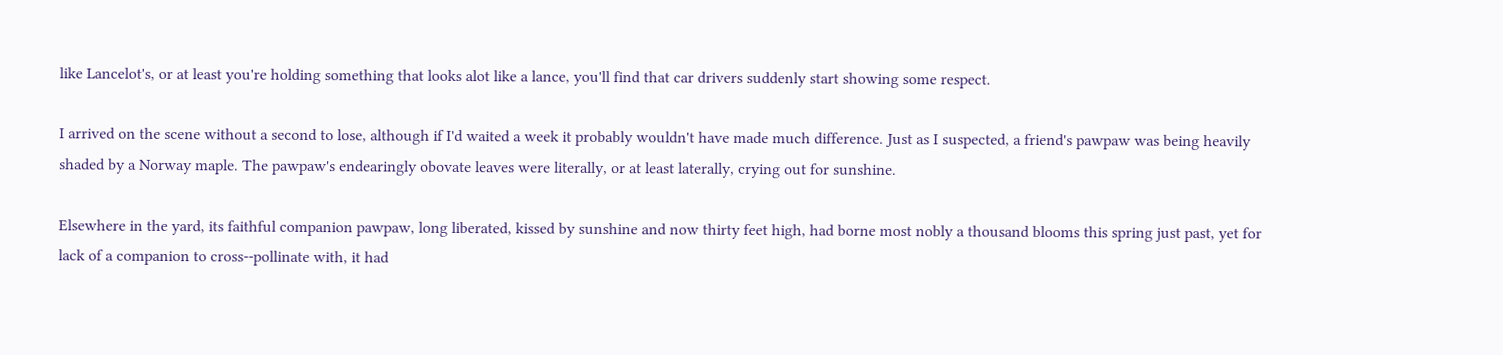like Lancelot's, or at least you're holding something that looks alot like a lance, you'll find that car drivers suddenly start showing some respect.

I arrived on the scene without a second to lose, although if I'd waited a week it probably wouldn't have made much difference. Just as I suspected, a friend's pawpaw was being heavily shaded by a Norway maple. The pawpaw's endearingly obovate leaves were literally, or at least laterally, crying out for sunshine.

Elsewhere in the yard, its faithful companion pawpaw, long liberated, kissed by sunshine and now thirty feet high, had borne most nobly a thousand blooms this spring just past, yet for lack of a companion to cross--pollinate with, it had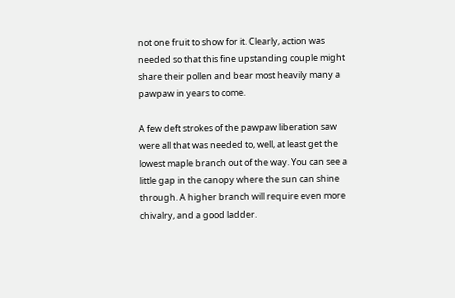not one fruit to show for it. Clearly, action was needed so that this fine upstanding couple might share their pollen and bear most heavily many a pawpaw in years to come.

A few deft strokes of the pawpaw liberation saw were all that was needed to, well, at least get the lowest maple branch out of the way. You can see a little gap in the canopy where the sun can shine through. A higher branch will require even more chivalry, and a good ladder.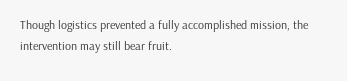Though logistics prevented a fully accomplished mission, the intervention may still bear fruit.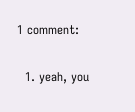1 comment:

  1. yeah, you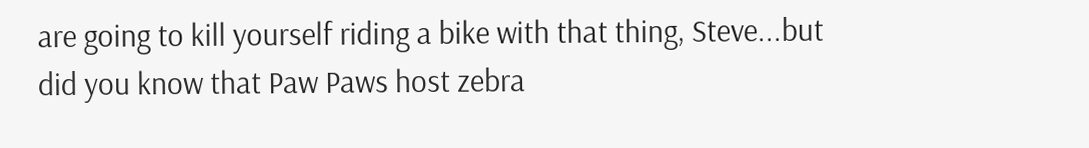are going to kill yourself riding a bike with that thing, Steve...but did you know that Paw Paws host zebra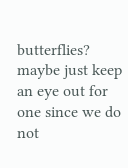butterflies? maybe just keep an eye out for one since we do not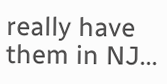really have them in NJ...